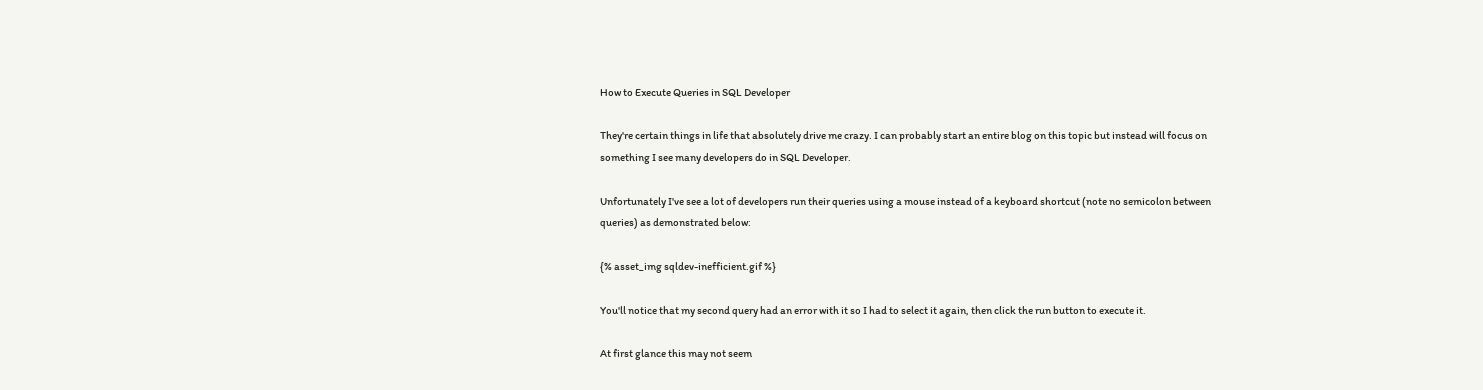How to Execute Queries in SQL Developer

They're certain things in life that absolutely drive me crazy. I can probably start an entire blog on this topic but instead will focus on something I see many developers do in SQL Developer.

Unfortunately I've see a lot of developers run their queries using a mouse instead of a keyboard shortcut (note no semicolon between queries) as demonstrated below:

{% asset_img sqldev-inefficient.gif %}

You'll notice that my second query had an error with it so I had to select it again, then click the run button to execute it.

At first glance this may not seem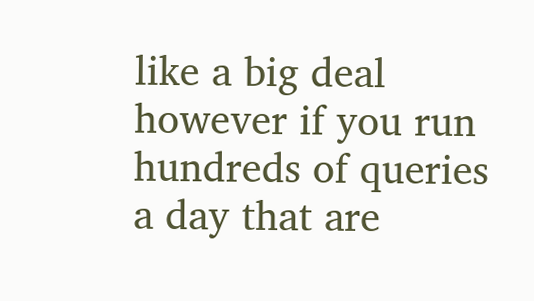like a big deal however if you run hundreds of queries a day that are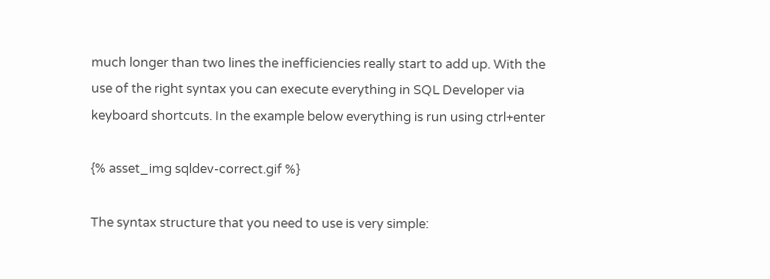much longer than two lines the inefficiencies really start to add up. With the use of the right syntax you can execute everything in SQL Developer via keyboard shortcuts. In the example below everything is run using ctrl+enter

{% asset_img sqldev-correct.gif %}

The syntax structure that you need to use is very simple: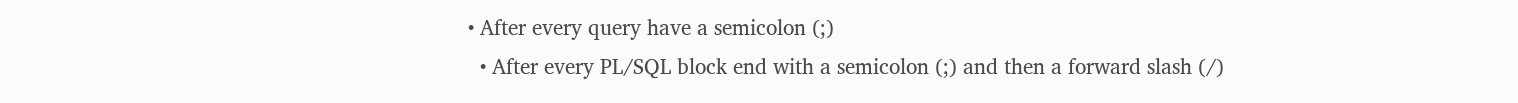• After every query have a semicolon (;)
  • After every PL/SQL block end with a semicolon (;) and then a forward slash (/)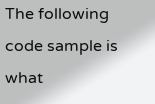The following code sample is what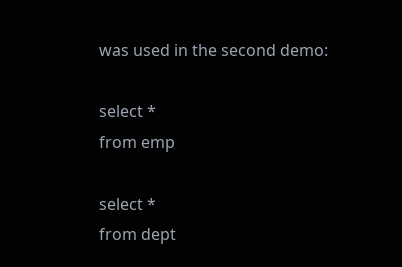was used in the second demo:

select *
from emp

select *
from dept